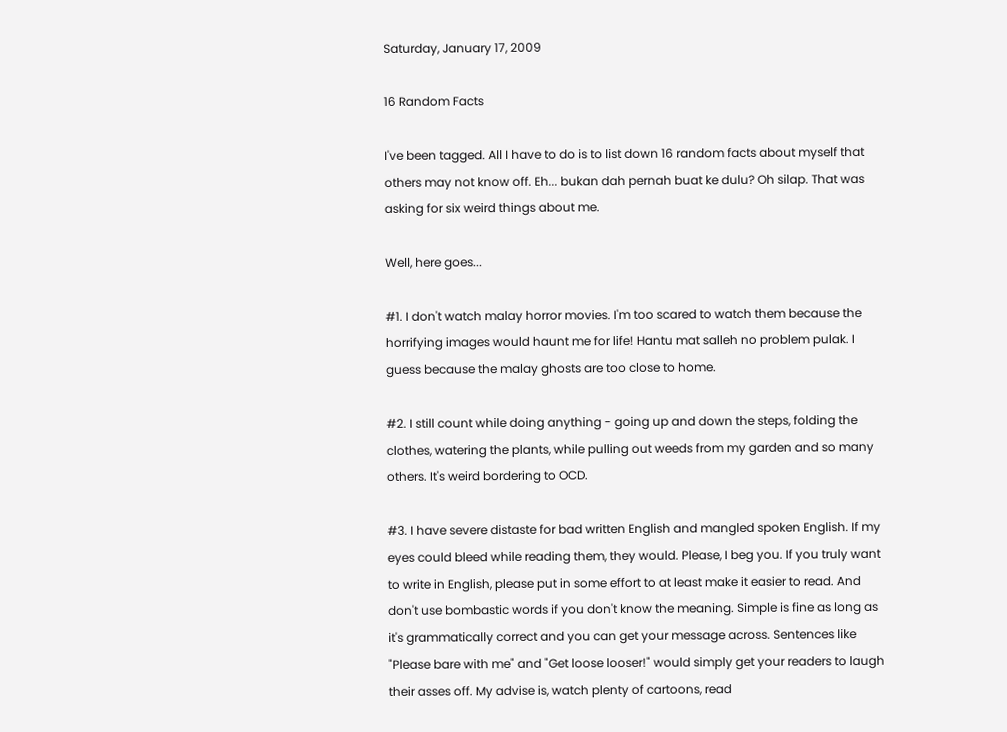Saturday, January 17, 2009

16 Random Facts

I've been tagged. All I have to do is to list down 16 random facts about myself that others may not know off. Eh... bukan dah pernah buat ke dulu? Oh silap. That was asking for six weird things about me.

Well, here goes...

#1. I don't watch malay horror movies. I'm too scared to watch them because the horrifying images would haunt me for life! Hantu mat salleh no problem pulak. I guess because the malay ghosts are too close to home.

#2. I still count while doing anything - going up and down the steps, folding the clothes, watering the plants, while pulling out weeds from my garden and so many others. It's weird bordering to OCD.

#3. I have severe distaste for bad written English and mangled spoken English. If my eyes could bleed while reading them, they would. Please, I beg you. If you truly want to write in English, please put in some effort to at least make it easier to read. And don't use bombastic words if you don't know the meaning. Simple is fine as long as it's grammatically correct and you can get your message across. Sentences like "Please bare with me" and "Get loose looser!" would simply get your readers to laugh their asses off. My advise is, watch plenty of cartoons, read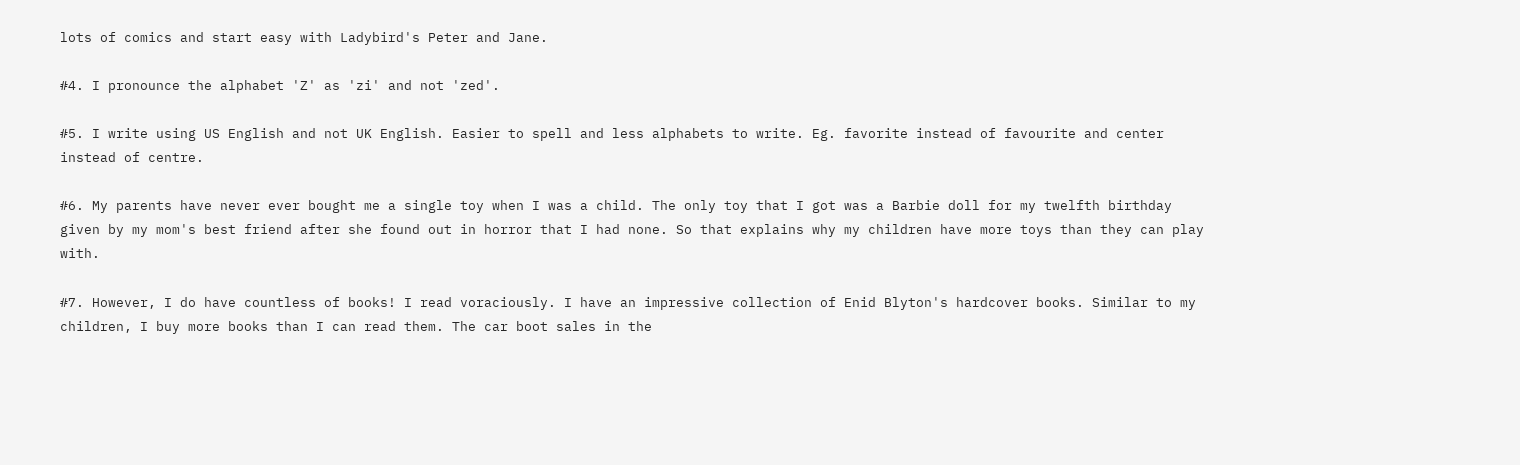lots of comics and start easy with Ladybird's Peter and Jane.

#4. I pronounce the alphabet 'Z' as 'zi' and not 'zed'.

#5. I write using US English and not UK English. Easier to spell and less alphabets to write. Eg. favorite instead of favourite and center instead of centre.

#6. My parents have never ever bought me a single toy when I was a child. The only toy that I got was a Barbie doll for my twelfth birthday given by my mom's best friend after she found out in horror that I had none. So that explains why my children have more toys than they can play with.

#7. However, I do have countless of books! I read voraciously. I have an impressive collection of Enid Blyton's hardcover books. Similar to my children, I buy more books than I can read them. The car boot sales in the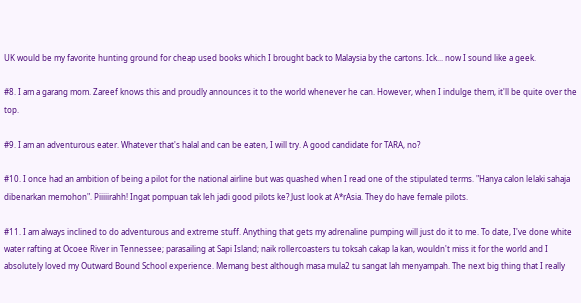UK would be my favorite hunting ground for cheap used books which I brought back to Malaysia by the cartons. Ick... now I sound like a geek.

#8. I am a garang mom. Zareef knows this and proudly announces it to the world whenever he can. However, when I indulge them, it'll be quite over the top.

#9. I am an adventurous eater. Whatever that's halal and can be eaten, I will try. A good candidate for TARA, no?

#10. I once had an ambition of being a pilot for the national airline but was quashed when I read one of the stipulated terms. "Hanya calon lelaki sahaja dibenarkan memohon". Piiiiirahh! Ingat pompuan tak leh jadi good pilots ke? Just look at A*rAsia. They do have female pilots.

#11. I am always inclined to do adventurous and extreme stuff. Anything that gets my adrenaline pumping will just do it to me. To date, I've done white water rafting at Ocoee River in Tennessee; parasailing at Sapi Island; naik rollercoasters tu toksah cakap la kan, wouldn't miss it for the world and I absolutely loved my Outward Bound School experience. Memang best although masa mula2 tu sangat lah menyampah. The next big thing that I really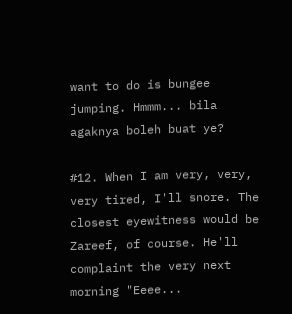want to do is bungee jumping. Hmmm... bila agaknya boleh buat ye?

#12. When I am very, very, very tired, I'll snore. The closest eyewitness would be Zareef, of course. He'll complaint the very next morning "Eeee...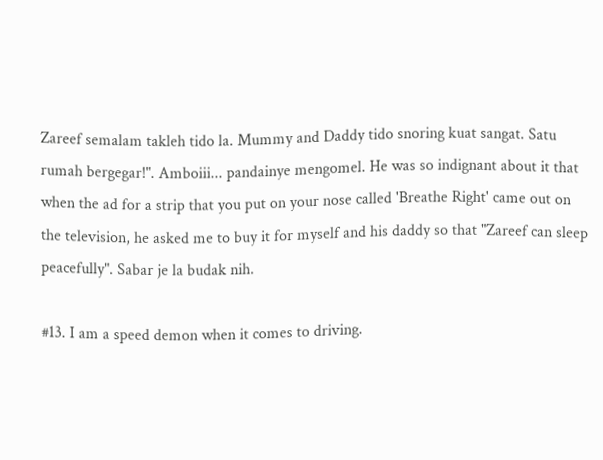Zareef semalam takleh tido la. Mummy and Daddy tido snoring kuat sangat. Satu rumah bergegar!". Amboiii... pandainye mengomel. He was so indignant about it that when the ad for a strip that you put on your nose called 'Breathe Right' came out on the television, he asked me to buy it for myself and his daddy so that "Zareef can sleep peacefully". Sabar je la budak nih.

#13. I am a speed demon when it comes to driving.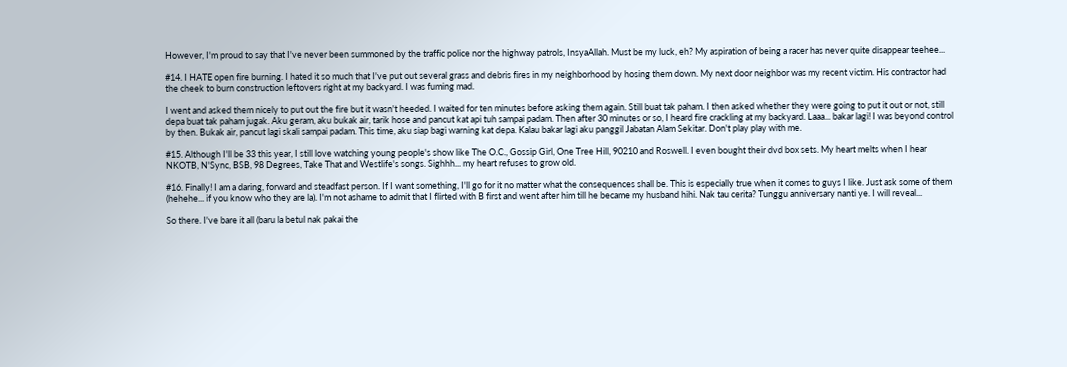However, I'm proud to say that I've never been summoned by the traffic police nor the highway patrols, InsyaAllah. Must be my luck, eh? My aspiration of being a racer has never quite disappear teehee...

#14. I HATE open fire burning. I hated it so much that I've put out several grass and debris fires in my neighborhood by hosing them down. My next door neighbor was my recent victim. His contractor had the cheek to burn construction leftovers right at my backyard. I was fuming mad.

I went and asked them nicely to put out the fire but it wasn't heeded. I waited for ten minutes before asking them again. Still buat tak paham. I then asked whether they were going to put it out or not, still depa buat tak paham jugak. Aku geram, aku bukak air, tarik hose and pancut kat api tuh sampai padam. Then after 30 minutes or so, I heard fire crackling at my backyard. Laaa... bakar lagi! I was beyond control by then. Bukak air, pancut lagi skali sampai padam. This time, aku siap bagi warning kat depa. Kalau bakar lagi aku panggil Jabatan Alam Sekitar. Don't play play with me.

#15. Although I'll be 33 this year, I still love watching young people's show like The O.C., Gossip Girl, One Tree Hill, 90210 and Roswell. I even bought their dvd box sets. My heart melts when I hear NKOTB, N'Sync, BSB, 98 Degrees, Take That and Westlife's songs. Sighhh... my heart refuses to grow old.

#16. Finally! I am a daring, forward and steadfast person. If I want something, I'll go for it no matter what the consequences shall be. This is especially true when it comes to guys I like. Just ask some of them (hehehe... if you know who they are la). I'm not ashame to admit that I flirted with B first and went after him till he became my husband hihi. Nak tau cerita? Tunggu anniversary nanti ye. I will reveal...

So there. I've bare it all (baru la betul nak pakai the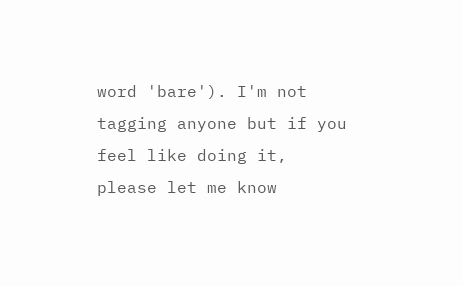word 'bare'). I'm not tagging anyone but if you feel like doing it, please let me know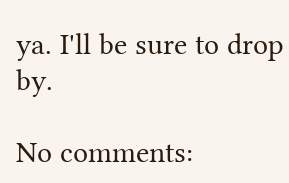ya. I'll be sure to drop by.

No comments: